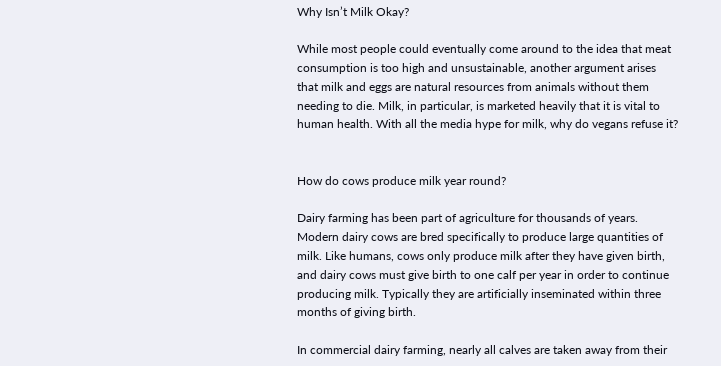Why Isn’t Milk Okay?

While most people could eventually come around to the idea that meat consumption is too high and unsustainable, another argument arises that milk and eggs are natural resources from animals without them needing to die. Milk, in particular, is marketed heavily that it is vital to human health. With all the media hype for milk, why do vegans refuse it?


How do cows produce milk year round?

Dairy farming has been part of agriculture for thousands of years. Modern dairy cows are bred specifically to produce large quantities of milk. Like humans, cows only produce milk after they have given birth, and dairy cows must give birth to one calf per year in order to continue producing milk. Typically they are artificially inseminated within three months of giving birth.

In commercial dairy farming, nearly all calves are taken away from their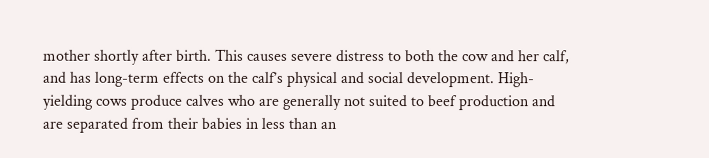mother shortly after birth. This causes severe distress to both the cow and her calf, and has long-term effects on the calf’s physical and social development. High-yielding cows produce calves who are generally not suited to beef production and are separated from their babies in less than an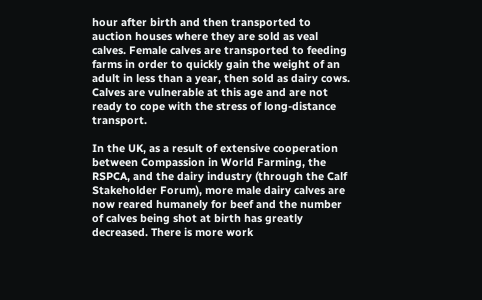hour after birth and then transported to auction houses where they are sold as veal calves. Female calves are transported to feeding farms in order to quickly gain the weight of an adult in less than a year, then sold as dairy cows. Calves are vulnerable at this age and are not ready to cope with the stress of long-distance transport.

In the UK, as a result of extensive cooperation between Compassion in World Farming, the RSPCA, and the dairy industry (through the Calf Stakeholder Forum), more male dairy calves are now reared humanely for beef and the number of calves being shot at birth has greatly decreased. There is more work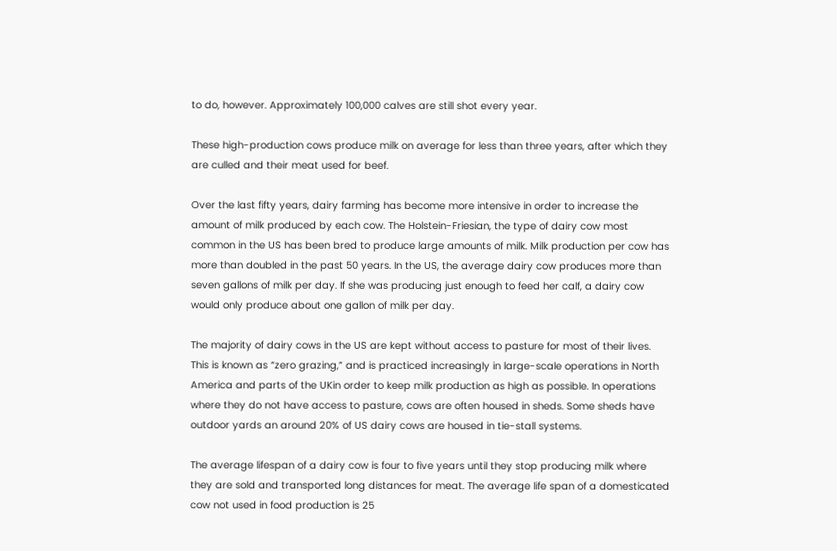to do, however. Approximately 100,000 calves are still shot every year.

These high-production cows produce milk on average for less than three years, after which they are culled and their meat used for beef.

Over the last fifty years, dairy farming has become more intensive in order to increase the amount of milk produced by each cow. The Holstein-Friesian, the type of dairy cow most common in the US has been bred to produce large amounts of milk. Milk production per cow has more than doubled in the past 50 years. In the US, the average dairy cow produces more than seven gallons of milk per day. If she was producing just enough to feed her calf, a dairy cow would only produce about one gallon of milk per day.

The majority of dairy cows in the US are kept without access to pasture for most of their lives. This is known as “zero grazing,” and is practiced increasingly in large-scale operations in North America and parts of the UKin order to keep milk production as high as possible. In operations where they do not have access to pasture, cows are often housed in sheds. Some sheds have outdoor yards an around 20% of US dairy cows are housed in tie-stall systems.

The average lifespan of a dairy cow is four to five years until they stop producing milk where they are sold and transported long distances for meat. The average life span of a domesticated cow not used in food production is 25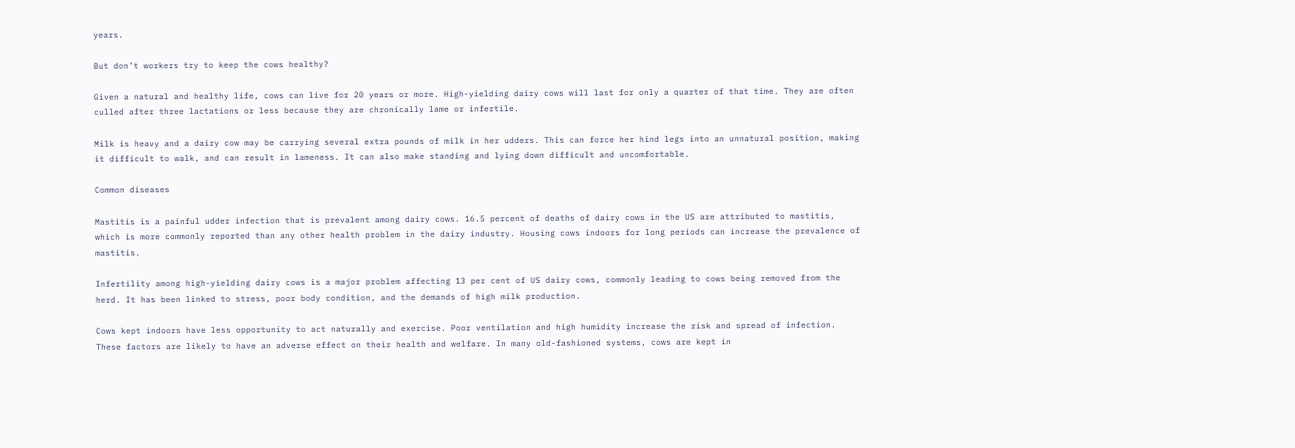years.

But don’t workers try to keep the cows healthy?

Given a natural and healthy life, cows can live for 20 years or more. High-yielding dairy cows will last for only a quarter of that time. They are often culled after three lactations or less because they are chronically lame or infertile.

Milk is heavy and a dairy cow may be carrying several extra pounds of milk in her udders. This can force her hind legs into an unnatural position, making it difficult to walk, and can result in lameness. It can also make standing and lying down difficult and uncomfortable.

Common diseases

Mastitis is a painful udder infection that is prevalent among dairy cows. 16.5 percent of deaths of dairy cows in the US are attributed to mastitis, which is more commonly reported than any other health problem in the dairy industry. Housing cows indoors for long periods can increase the prevalence of mastitis.

Infertility among high-yielding dairy cows is a major problem affecting 13 per cent of US dairy cows, commonly leading to cows being removed from the herd. It has been linked to stress, poor body condition, and the demands of high milk production.

Cows kept indoors have less opportunity to act naturally and exercise. Poor ventilation and high humidity increase the risk and spread of infection. These factors are likely to have an adverse effect on their health and welfare. In many old-fashioned systems, cows are kept in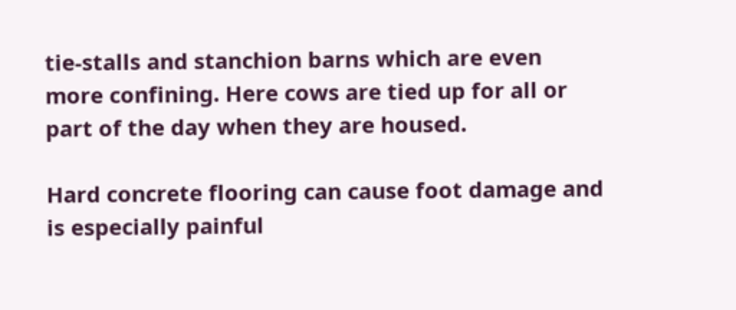tie-stalls and stanchion barns which are even more confining. Here cows are tied up for all or part of the day when they are housed.

Hard concrete flooring can cause foot damage and is especially painful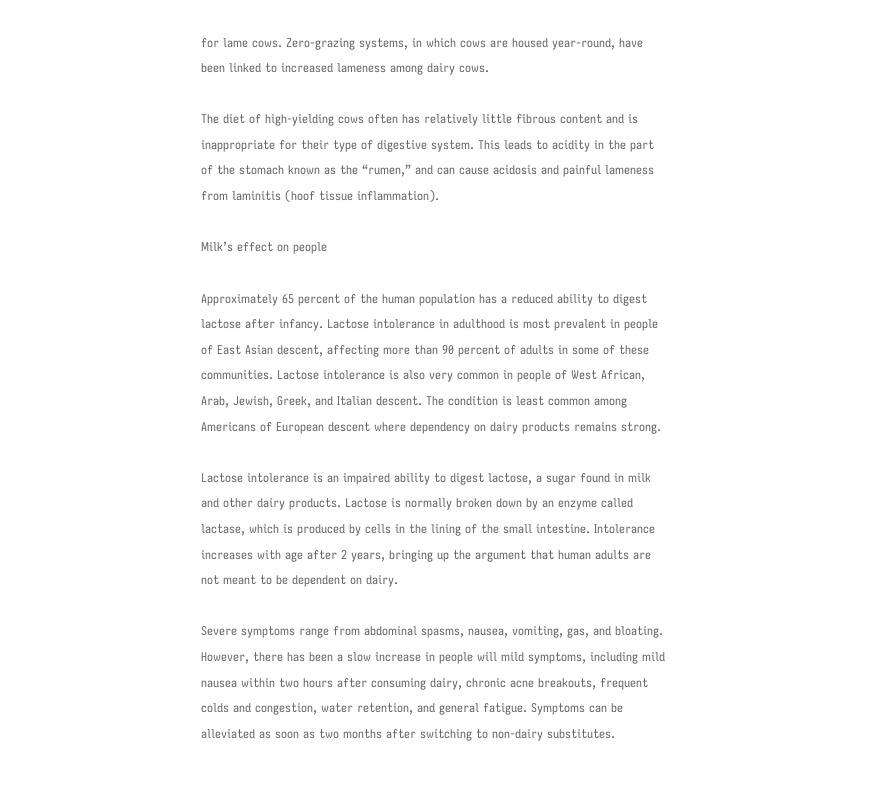for lame cows. Zero-grazing systems, in which cows are housed year-round, have been linked to increased lameness among dairy cows.

The diet of high-yielding cows often has relatively little fibrous content and is inappropriate for their type of digestive system. This leads to acidity in the part of the stomach known as the “rumen,” and can cause acidosis and painful lameness from laminitis (hoof tissue inflammation).

Milk’s effect on people

Approximately 65 percent of the human population has a reduced ability to digest lactose after infancy. Lactose intolerance in adulthood is most prevalent in people of East Asian descent, affecting more than 90 percent of adults in some of these communities. Lactose intolerance is also very common in people of West African, Arab, Jewish, Greek, and Italian descent. The condition is least common among Americans of European descent where dependency on dairy products remains strong.

Lactose intolerance is an impaired ability to digest lactose, a sugar found in milk and other dairy products. Lactose is normally broken down by an enzyme called lactase, which is produced by cells in the lining of the small intestine. Intolerance increases with age after 2 years, bringing up the argument that human adults are not meant to be dependent on dairy.

Severe symptoms range from abdominal spasms, nausea, vomiting, gas, and bloating. However, there has been a slow increase in people will mild symptoms, including mild nausea within two hours after consuming dairy, chronic acne breakouts, frequent colds and congestion, water retention, and general fatigue. Symptoms can be alleviated as soon as two months after switching to non-dairy substitutes.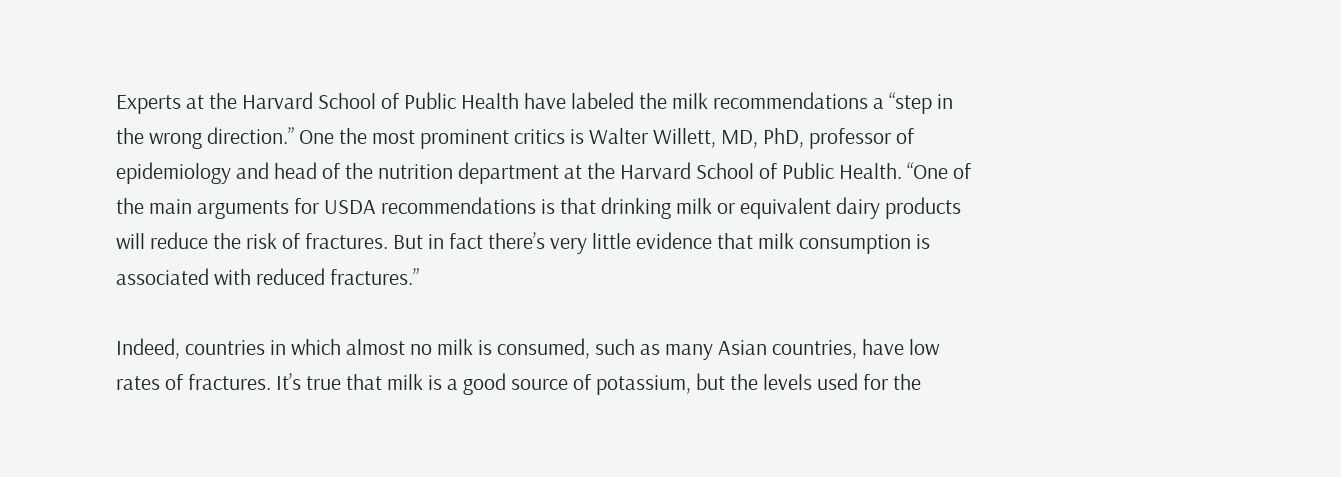Experts at the Harvard School of Public Health have labeled the milk recommendations a “step in the wrong direction.” One the most prominent critics is Walter Willett, MD, PhD, professor of epidemiology and head of the nutrition department at the Harvard School of Public Health. “One of the main arguments for USDA recommendations is that drinking milk or equivalent dairy products will reduce the risk of fractures. But in fact there’s very little evidence that milk consumption is associated with reduced fractures.”

Indeed, countries in which almost no milk is consumed, such as many Asian countries, have low rates of fractures. It’s true that milk is a good source of potassium, but the levels used for the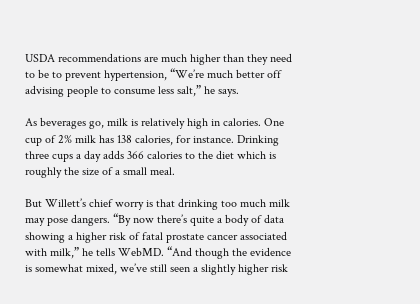USDA recommendations are much higher than they need to be to prevent hypertension, “We’re much better off advising people to consume less salt,” he says.

As beverages go, milk is relatively high in calories. One cup of 2% milk has 138 calories, for instance. Drinking three cups a day adds 366 calories to the diet which is roughly the size of a small meal.

But Willett’s chief worry is that drinking too much milk may pose dangers. “By now there’s quite a body of data showing a higher risk of fatal prostate cancer associated with milk,” he tells WebMD. “And though the evidence is somewhat mixed, we’ve still seen a slightly higher risk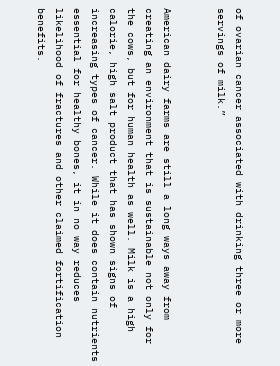of ovarian cancer associated with drinking three or more servings of milk.”


American dairy farms are still a long ways away from creating an environment that is sustainable not only for the cows, but for human health as well. Milk is a high calorie, high salt product that has shown signs of increasing types of cancer. While it does contain nutrients essential for healthy bones, it in no way reduces likelihood of fractures and other claimed fortification benefits.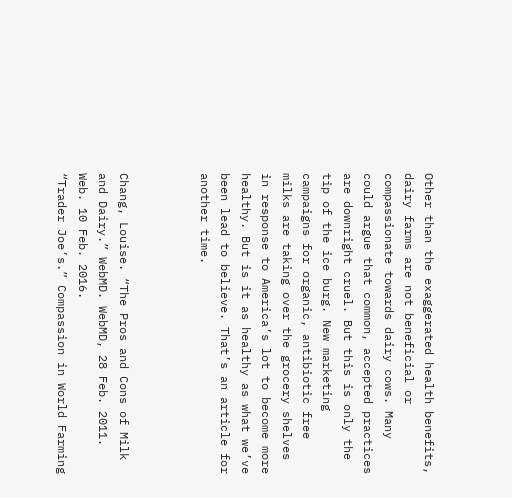Other than the exaggerated health benefits, dairy farms are not beneficial or compassionate towards dairy cows. Many could argue that common, accepted practices are downright cruel. But this is only the tip of the ice burg. New marketing campaigns for organic, antibiotic free milks are taking over the grocery shelves in response to America’s lot to become more healthy. But is it as healthy as what we’ve been lead to believe. That’s an article for another time.



Chang, Louise. “The Pros and Cons of Milk and Dairy.” WebMD. WebMD, 28 Feb. 2011. Web. 10 Feb. 2016.
“Trader Joe’s.” Compassion in World Farming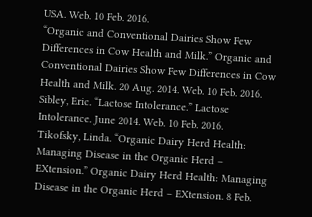USA. Web. 10 Feb. 2016.
“Organic and Conventional Dairies Show Few Differences in Cow Health and Milk.” Organic and Conventional Dairies Show Few Differences in Cow Health and Milk. 20 Aug. 2014. Web. 10 Feb. 2016.
Sibley, Eric. “Lactose Intolerance.” Lactose Intolerance. June 2014. Web. 10 Feb. 2016.
Tikofsky, Linda. “Organic Dairy Herd Health: Managing Disease in the Organic Herd – EXtension.” Organic Dairy Herd Health: Managing Disease in the Organic Herd – EXtension. 8 Feb.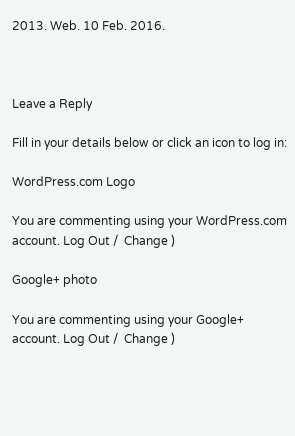2013. Web. 10 Feb. 2016.



Leave a Reply

Fill in your details below or click an icon to log in:

WordPress.com Logo

You are commenting using your WordPress.com account. Log Out /  Change )

Google+ photo

You are commenting using your Google+ account. Log Out /  Change )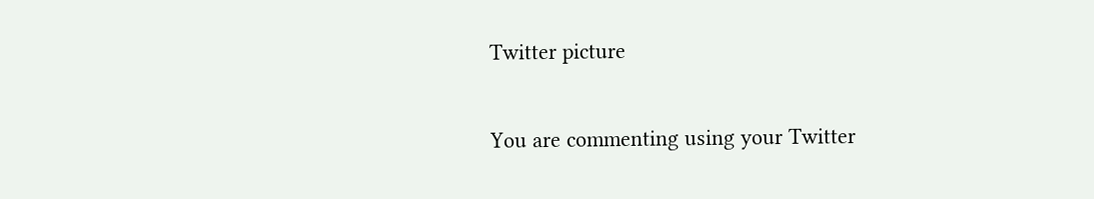Twitter picture

You are commenting using your Twitter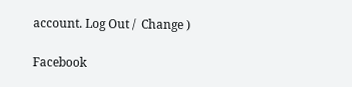account. Log Out /  Change )

Facebook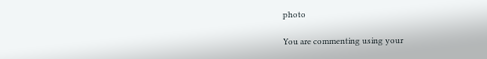photo

You are commenting using your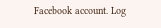Facebook account. Log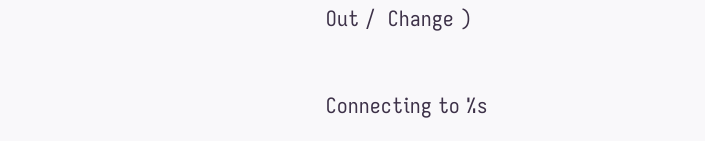Out /  Change )

Connecting to %s